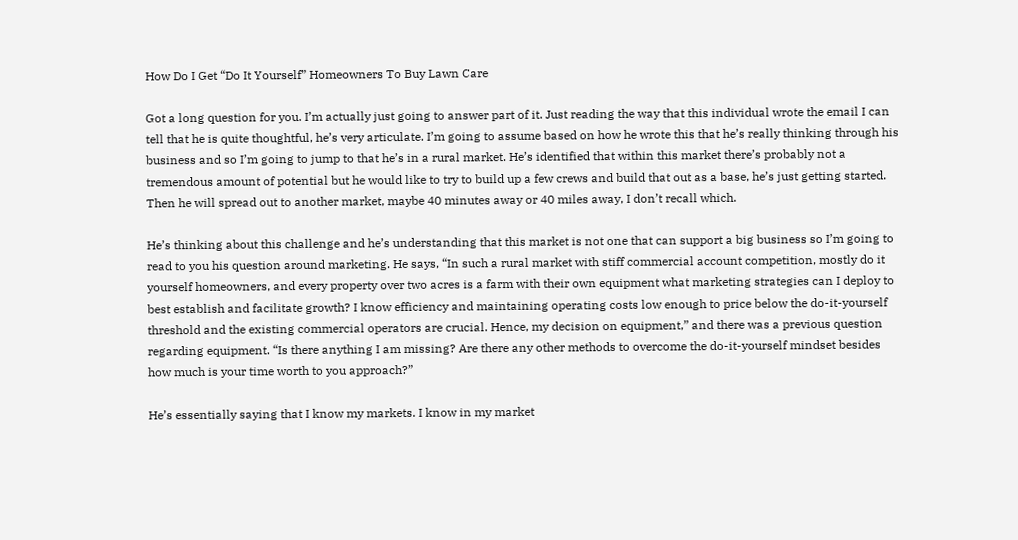How Do I Get “Do It Yourself” Homeowners To Buy Lawn Care

Got a long question for you. I’m actually just going to answer part of it. Just reading the way that this individual wrote the email I can tell that he is quite thoughtful, he’s very articulate. I’m going to assume based on how he wrote this that he’s really thinking through his business and so I’m going to jump to that he’s in a rural market. He’s identified that within this market there’s probably not a tremendous amount of potential but he would like to try to build up a few crews and build that out as a base, he’s just getting started. Then he will spread out to another market, maybe 40 minutes away or 40 miles away, I don’t recall which.

He’s thinking about this challenge and he’s understanding that this market is not one that can support a big business so I’m going to read to you his question around marketing. He says, “In such a rural market with stiff commercial account competition, mostly do it yourself homeowners, and every property over two acres is a farm with their own equipment what marketing strategies can I deploy to best establish and facilitate growth? I know efficiency and maintaining operating costs low enough to price below the do-it-yourself threshold and the existing commercial operators are crucial. Hence, my decision on equipment,” and there was a previous question regarding equipment. “Is there anything I am missing? Are there any other methods to overcome the do-it-yourself mindset besides how much is your time worth to you approach?”

He’s essentially saying that I know my markets. I know in my market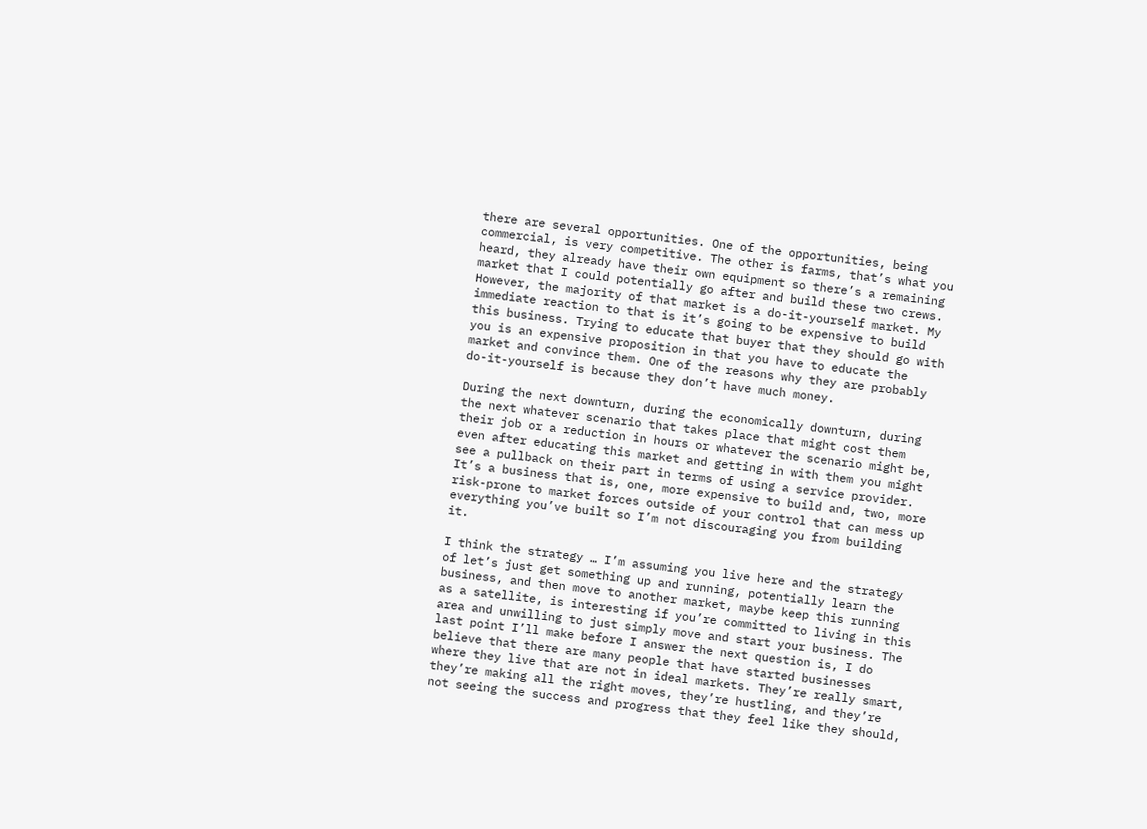there are several opportunities. One of the opportunities, being commercial, is very competitive. The other is farms, that’s what you heard, they already have their own equipment so there’s a remaining market that I could potentially go after and build these two crews. However, the majority of that market is a do-it-yourself market. My immediate reaction to that is it’s going to be expensive to build this business. Trying to educate that buyer that they should go with you is an expensive proposition in that you have to educate the market and convince them. One of the reasons why they are probably do-it-yourself is because they don’t have much money.

During the next downturn, during the economically downturn, during the next whatever scenario that takes place that might cost them their job or a reduction in hours or whatever the scenario might be, even after educating this market and getting in with them you might see a pullback on their part in terms of using a service provider. It’s a business that is, one, more expensive to build and, two, more risk-prone to market forces outside of your control that can mess up everything you’ve built so I’m not discouraging you from building it.

I think the strategy … I’m assuming you live here and the strategy of let’s just get something up and running, potentially learn the business, and then move to another market, maybe keep this running as a satellite, is interesting if you’re committed to living in this area and unwilling to just simply move and start your business. The last point I’ll make before I answer the next question is, I do believe that there are many people that have started businesses where they live that are not in ideal markets. They’re really smart, they’re making all the right moves, they’re hustling, and they’re not seeing the success and progress that they feel like they should,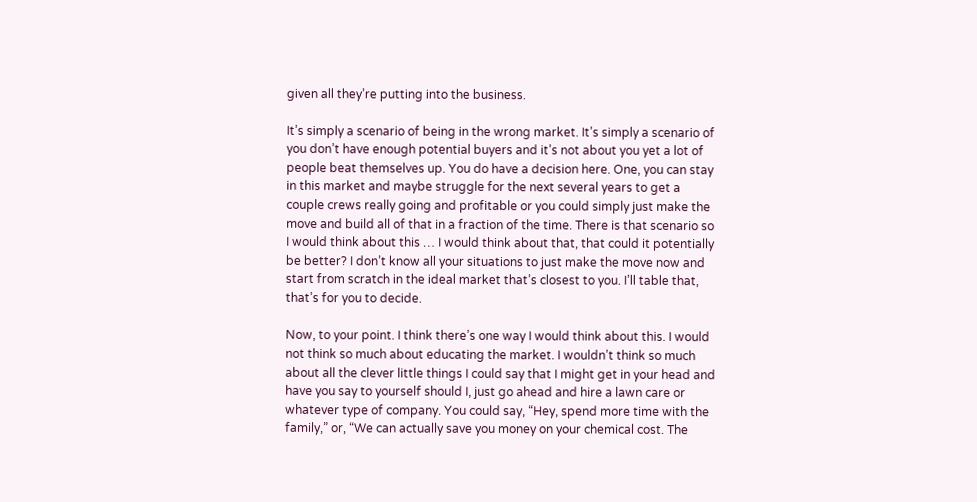given all they’re putting into the business.

It’s simply a scenario of being in the wrong market. It’s simply a scenario of you don’t have enough potential buyers and it’s not about you yet a lot of people beat themselves up. You do have a decision here. One, you can stay in this market and maybe struggle for the next several years to get a couple crews really going and profitable or you could simply just make the move and build all of that in a fraction of the time. There is that scenario so I would think about this … I would think about that, that could it potentially be better? I don’t know all your situations to just make the move now and start from scratch in the ideal market that’s closest to you. I’ll table that, that’s for you to decide.

Now, to your point. I think there’s one way I would think about this. I would not think so much about educating the market. I wouldn’t think so much about all the clever little things I could say that I might get in your head and have you say to yourself should I, just go ahead and hire a lawn care or whatever type of company. You could say, “Hey, spend more time with the family,” or, “We can actually save you money on your chemical cost. The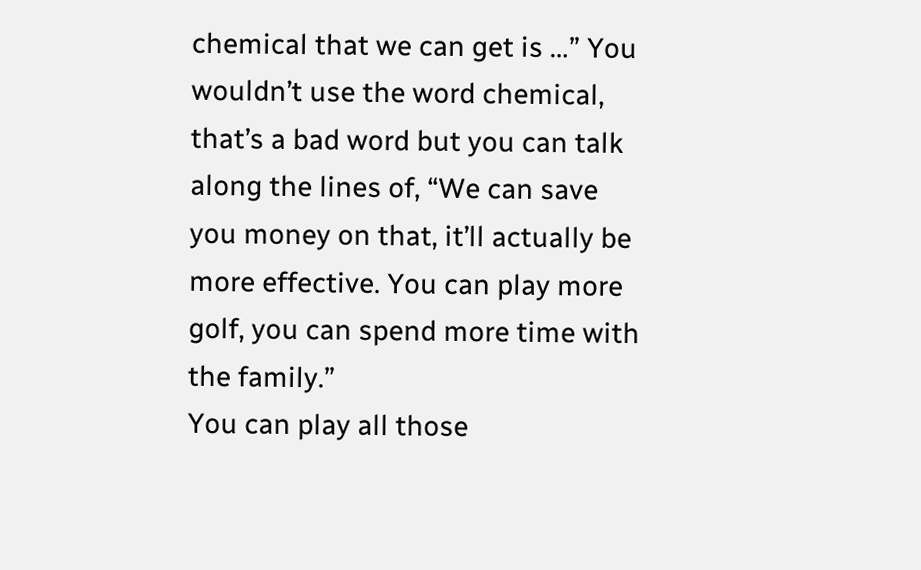chemical that we can get is …” You wouldn’t use the word chemical, that’s a bad word but you can talk along the lines of, “We can save you money on that, it’ll actually be more effective. You can play more golf, you can spend more time with the family.”
You can play all those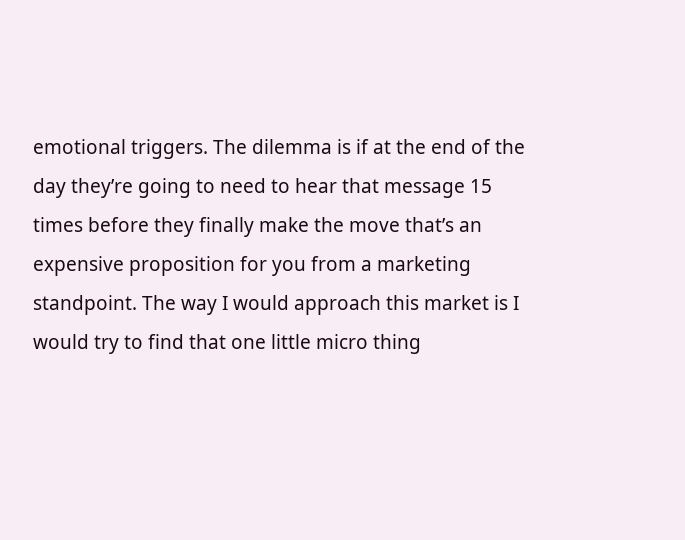emotional triggers. The dilemma is if at the end of the day they’re going to need to hear that message 15 times before they finally make the move that’s an expensive proposition for you from a marketing standpoint. The way I would approach this market is I would try to find that one little micro thing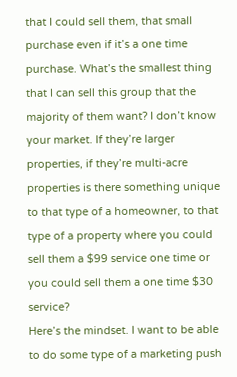that I could sell them, that small purchase even if it’s a one time purchase. What’s the smallest thing that I can sell this group that the majority of them want? I don’t know your market. If they’re larger properties, if they’re multi-acre properties is there something unique to that type of a homeowner, to that type of a property where you could sell them a $99 service one time or you could sell them a one time $30 service?
Here’s the mindset. I want to be able to do some type of a marketing push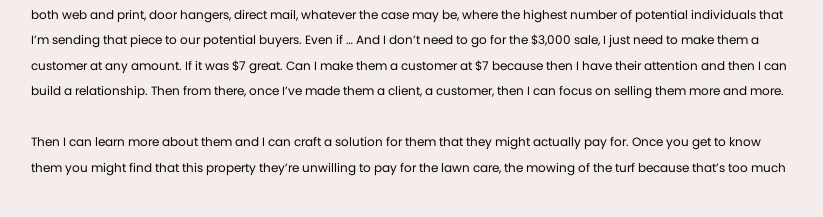both web and print, door hangers, direct mail, whatever the case may be, where the highest number of potential individuals that I’m sending that piece to our potential buyers. Even if … And I don’t need to go for the $3,000 sale, I just need to make them a customer at any amount. If it was $7 great. Can I make them a customer at $7 because then I have their attention and then I can build a relationship. Then from there, once I’ve made them a client, a customer, then I can focus on selling them more and more.

Then I can learn more about them and I can craft a solution for them that they might actually pay for. Once you get to know them you might find that this property they’re unwilling to pay for the lawn care, the mowing of the turf because that’s too much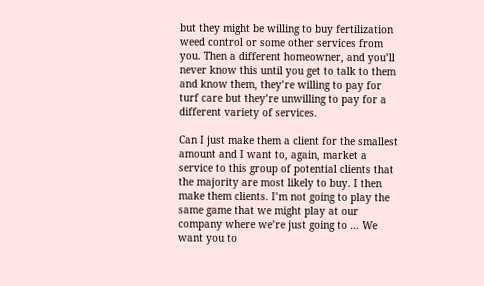but they might be willing to buy fertilization weed control or some other services from you. Then a different homeowner, and you’ll never know this until you get to talk to them and know them, they’re willing to pay for turf care but they’re unwilling to pay for a different variety of services.

Can I just make them a client for the smallest amount and I want to, again, market a service to this group of potential clients that the majority are most likely to buy. I then make them clients. I’m not going to play the same game that we might play at our company where we’re just going to … We want you to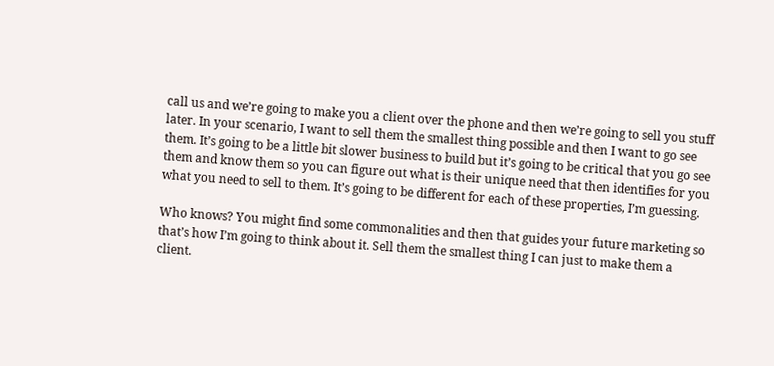call us and we’re going to make you a client over the phone and then we’re going to sell you stuff later. In your scenario, I want to sell them the smallest thing possible and then I want to go see them. It’s going to be a little bit slower business to build but it’s going to be critical that you go see them and know them so you can figure out what is their unique need that then identifies for you what you need to sell to them. It’s going to be different for each of these properties, I’m guessing.

Who knows? You might find some commonalities and then that guides your future marketing so that’s how I’m going to think about it. Sell them the smallest thing I can just to make them a client.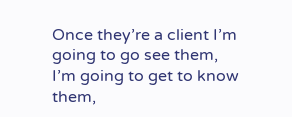Once they’re a client I’m going to go see them, I’m going to get to know them,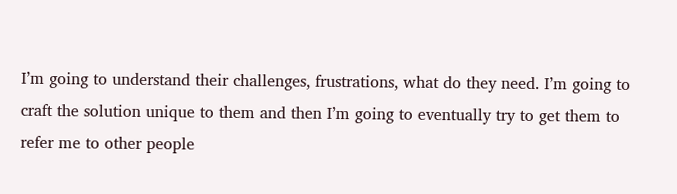I’m going to understand their challenges, frustrations, what do they need. I’m going to craft the solution unique to them and then I’m going to eventually try to get them to refer me to other people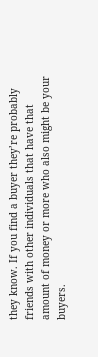they know. If you find a buyer they’re probably friends with other individuals that have that amount of money or more who also might be your buyers.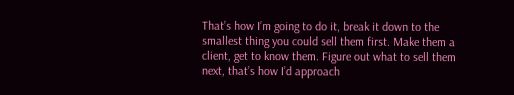That’s how I’m going to do it, break it down to the smallest thing you could sell them first. Make them a client, get to know them. Figure out what to sell them next, that’s how I’d approach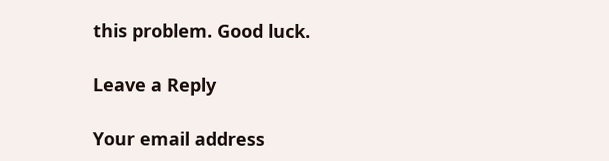this problem. Good luck.

Leave a Reply

Your email address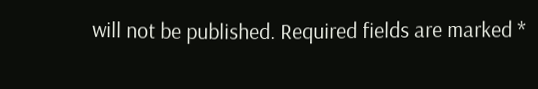will not be published. Required fields are marked *